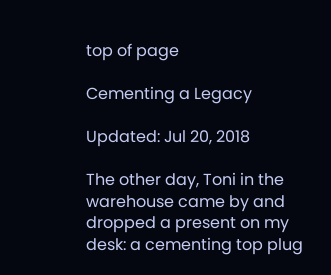top of page

Cementing a Legacy

Updated: Jul 20, 2018

The other day, Toni in the warehouse came by and dropped a present on my desk: a cementing top plug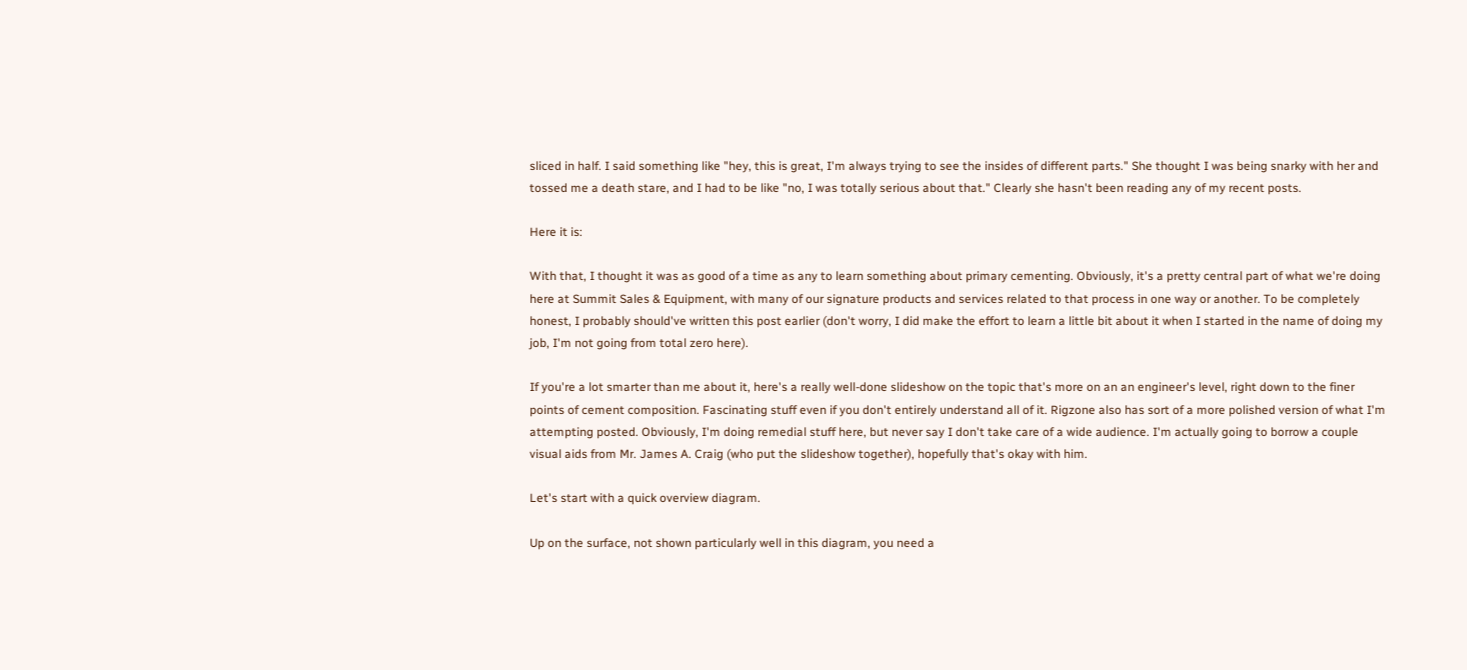sliced in half. I said something like "hey, this is great, I'm always trying to see the insides of different parts." She thought I was being snarky with her and tossed me a death stare, and I had to be like "no, I was totally serious about that." Clearly she hasn't been reading any of my recent posts.

Here it is:

With that, I thought it was as good of a time as any to learn something about primary cementing. Obviously, it's a pretty central part of what we're doing here at Summit Sales & Equipment, with many of our signature products and services related to that process in one way or another. To be completely honest, I probably should've written this post earlier (don't worry, I did make the effort to learn a little bit about it when I started in the name of doing my job, I'm not going from total zero here).

If you're a lot smarter than me about it, here's a really well-done slideshow on the topic that's more on an an engineer's level, right down to the finer points of cement composition. Fascinating stuff even if you don't entirely understand all of it. Rigzone also has sort of a more polished version of what I'm attempting posted. Obviously, I'm doing remedial stuff here, but never say I don't take care of a wide audience. I'm actually going to borrow a couple visual aids from Mr. James A. Craig (who put the slideshow together), hopefully that's okay with him.

Let's start with a quick overview diagram.

Up on the surface, not shown particularly well in this diagram, you need a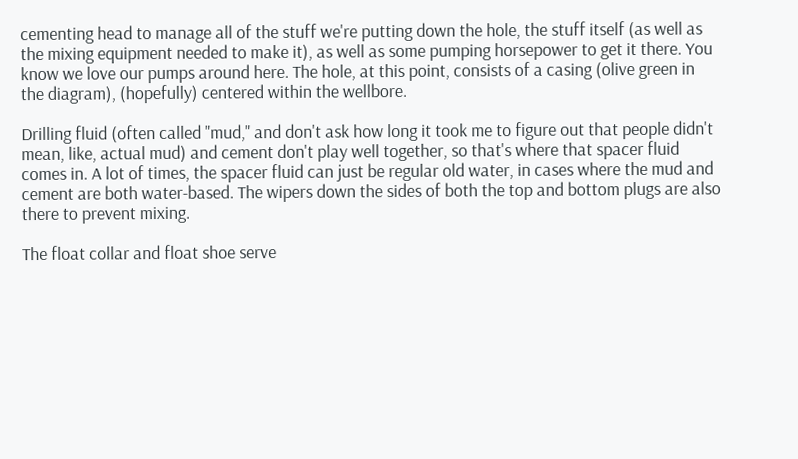cementing head to manage all of the stuff we're putting down the hole, the stuff itself (as well as the mixing equipment needed to make it), as well as some pumping horsepower to get it there. You know we love our pumps around here. The hole, at this point, consists of a casing (olive green in the diagram), (hopefully) centered within the wellbore.

Drilling fluid (often called "mud," and don't ask how long it took me to figure out that people didn't mean, like, actual mud) and cement don't play well together, so that's where that spacer fluid comes in. A lot of times, the spacer fluid can just be regular old water, in cases where the mud and cement are both water-based. The wipers down the sides of both the top and bottom plugs are also there to prevent mixing.

The float collar and float shoe serve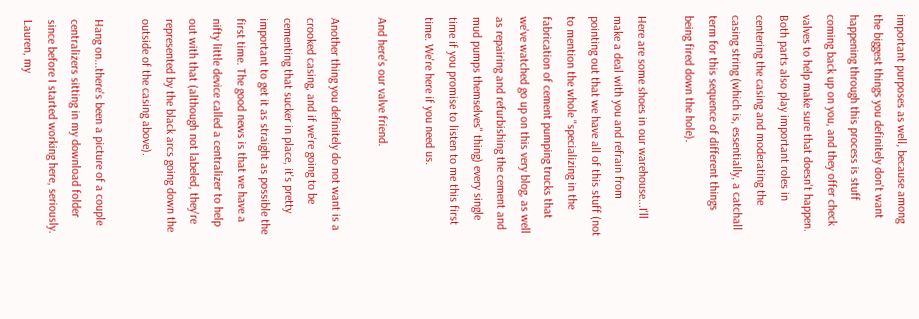important purposes as well, because among the biggest things you definitely don't want happening through this process is stuff coming back up on you, and they offer check valves to help make sure that doesn't happen. Both parts also play important roles in centering the casing and moderating the casing string (which is, essentially, a catchall term for this sequence of different things being fired down the hole).

Here are some shoes in our warehouse...I'll make a deal with you and refrain from pointing out that we have all of this stuff (not to mention the whole "specializing in the fabrication of cement pumping trucks that we've watched go up on this very blog, as well as repairing and refurbishing the cement and mud pumps themselves" thing) every single time if you promise to listen to me this first time. We're here if you need us.

And here's our valve friend.

Another thing you definitely do not want is a crooked casing, and if we're going to be cementing that sucker in place, it's pretty important to get it as straight as possible the first time. The good news is that we have a nifty little device called a centralizer to help out with that (although not labeled, they're represented by the black arcs going down the outside of the casing above).

Hang on...there's been a picture of a couple centralizers sitting in my download folder since before I started working here, seriously. Lauren, my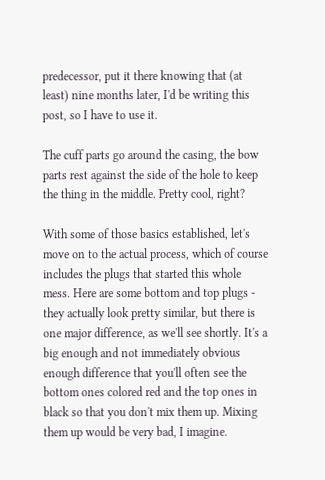predecessor, put it there knowing that (at least) nine months later, I'd be writing this post, so I have to use it.

The cuff parts go around the casing, the bow parts rest against the side of the hole to keep the thing in the middle. Pretty cool, right?

With some of those basics established, let's move on to the actual process, which of course includes the plugs that started this whole mess. Here are some bottom and top plugs - they actually look pretty similar, but there is one major difference, as we'll see shortly. It's a big enough and not immediately obvious enough difference that you'll often see the bottom ones colored red and the top ones in black so that you don't mix them up. Mixing them up would be very bad, I imagine.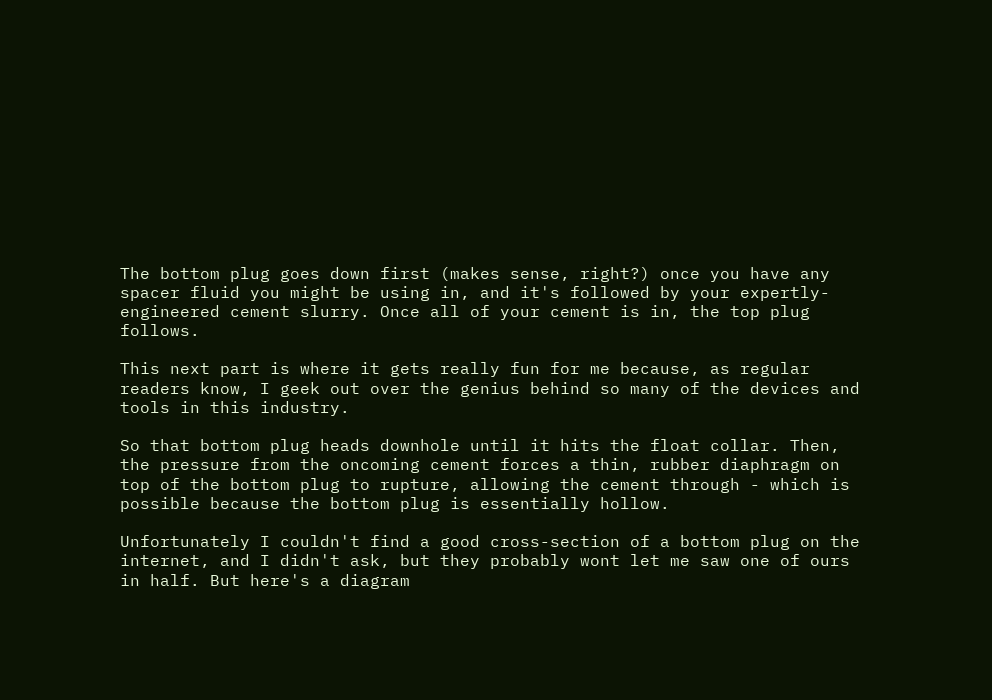The bottom plug goes down first (makes sense, right?) once you have any spacer fluid you might be using in, and it's followed by your expertly-engineered cement slurry. Once all of your cement is in, the top plug follows.

This next part is where it gets really fun for me because, as regular readers know, I geek out over the genius behind so many of the devices and tools in this industry.

So that bottom plug heads downhole until it hits the float collar. Then, the pressure from the oncoming cement forces a thin, rubber diaphragm on top of the bottom plug to rupture, allowing the cement through - which is possible because the bottom plug is essentially hollow.

Unfortunately I couldn't find a good cross-section of a bottom plug on the internet, and I didn't ask, but they probably wont let me saw one of ours in half. But here's a diagram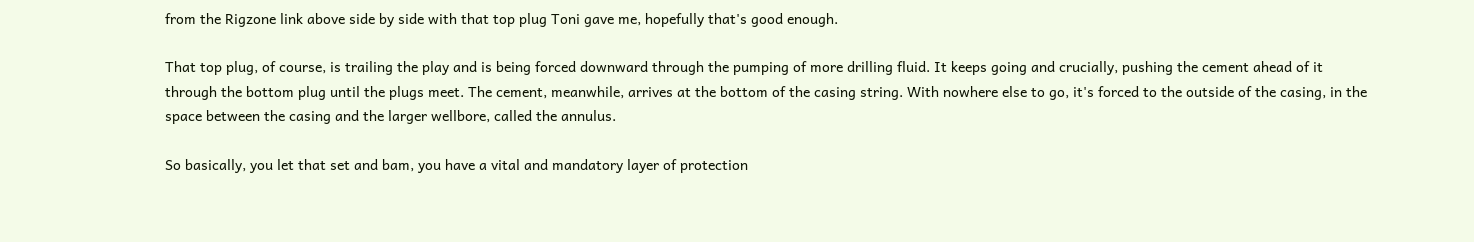from the Rigzone link above side by side with that top plug Toni gave me, hopefully that's good enough.

That top plug, of course, is trailing the play and is being forced downward through the pumping of more drilling fluid. It keeps going and crucially, pushing the cement ahead of it through the bottom plug until the plugs meet. The cement, meanwhile, arrives at the bottom of the casing string. With nowhere else to go, it's forced to the outside of the casing, in the space between the casing and the larger wellbore, called the annulus.

So basically, you let that set and bam, you have a vital and mandatory layer of protection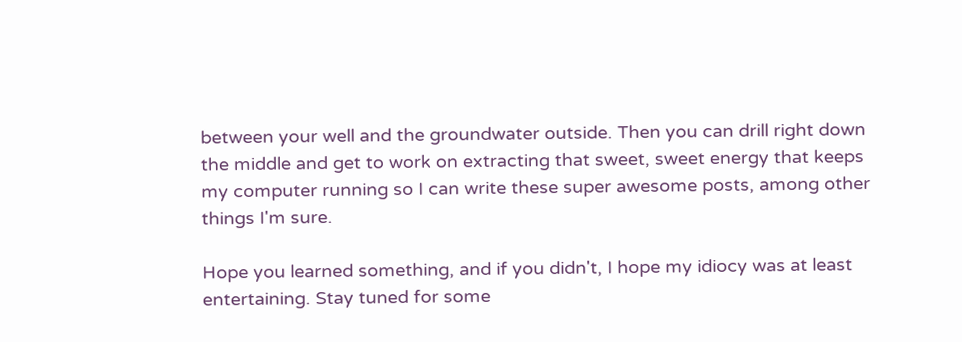between your well and the groundwater outside. Then you can drill right down the middle and get to work on extracting that sweet, sweet energy that keeps my computer running so I can write these super awesome posts, among other things I'm sure.

Hope you learned something, and if you didn't, I hope my idiocy was at least entertaining. Stay tuned for some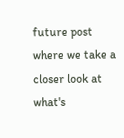future post where we take a closer look at what's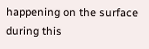happening on the surface during this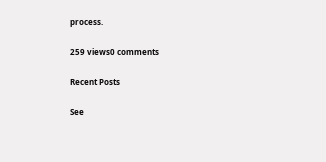process.

259 views0 comments

Recent Posts

See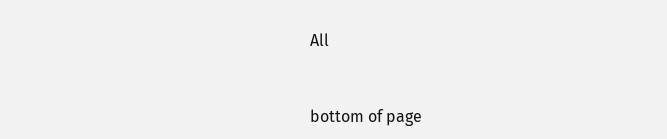All


bottom of page